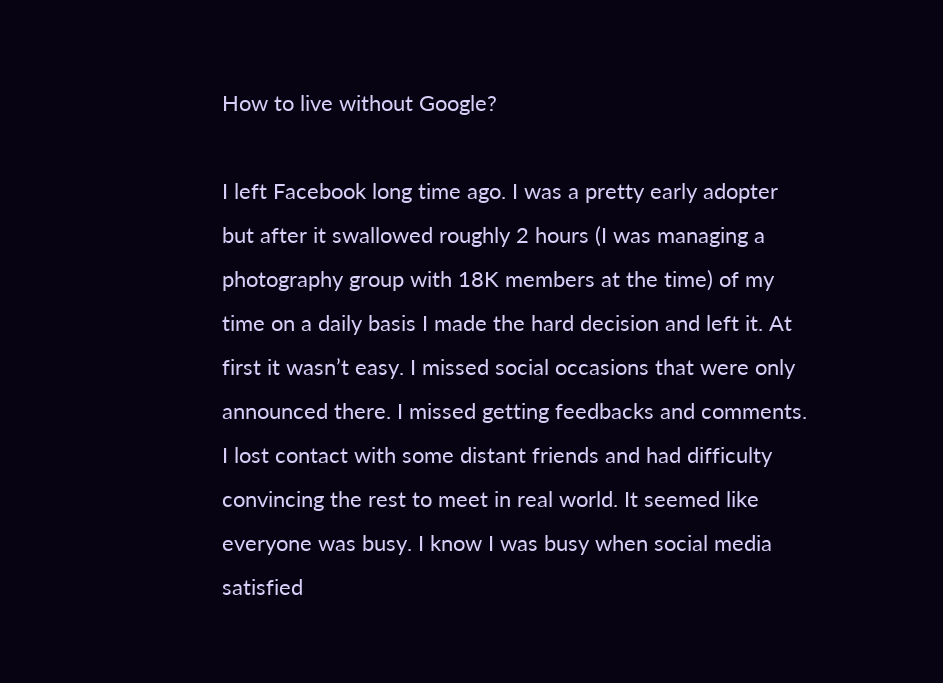How to live without Google?

I left Facebook long time ago. I was a pretty early adopter but after it swallowed roughly 2 hours (I was managing a photography group with 18K members at the time) of my time on a daily basis I made the hard decision and left it. At first it wasn’t easy. I missed social occasions that were only announced there. I missed getting feedbacks and comments. I lost contact with some distant friends and had difficulty convincing the rest to meet in real world. It seemed like everyone was busy. I know I was busy when social media satisfied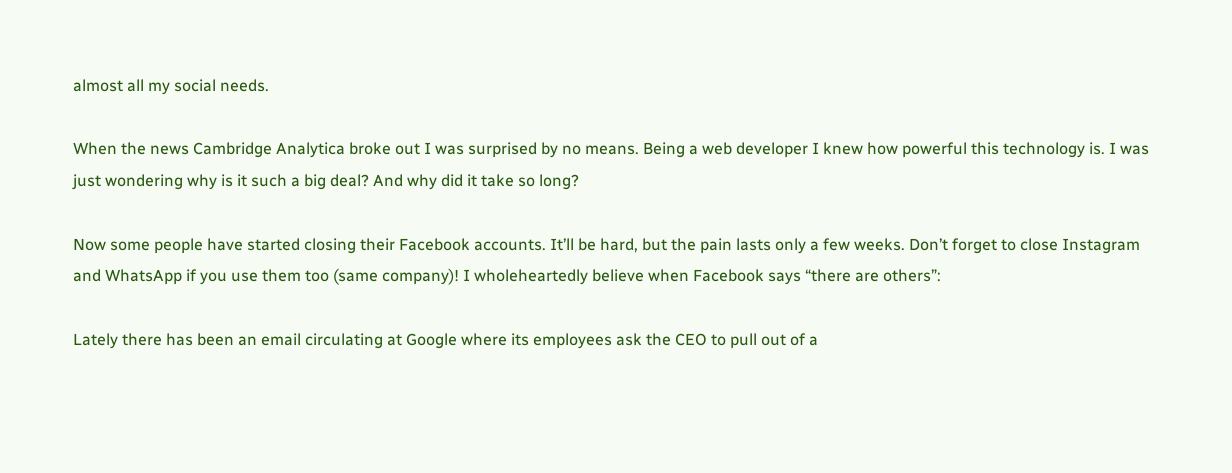almost all my social needs.

When the news Cambridge Analytica broke out I was surprised by no means. Being a web developer I knew how powerful this technology is. I was just wondering why is it such a big deal? And why did it take so long?

Now some people have started closing their Facebook accounts. It’ll be hard, but the pain lasts only a few weeks. Don’t forget to close Instagram and WhatsApp if you use them too (same company)! I wholeheartedly believe when Facebook says “there are others”:

Lately there has been an email circulating at Google where its employees ask the CEO to pull out of a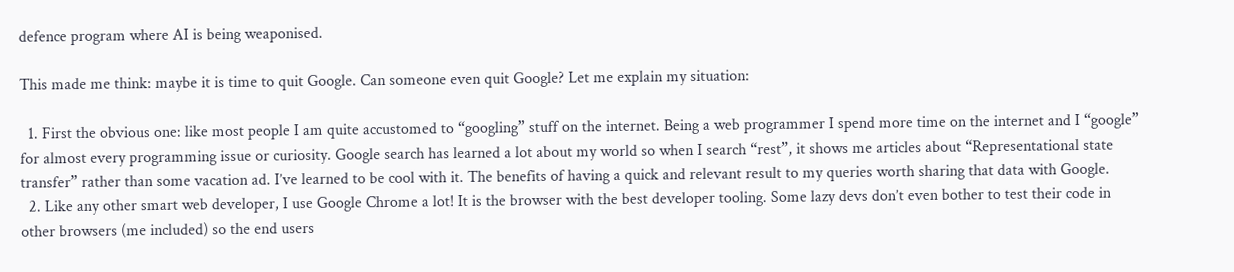defence program where AI is being weaponised.

This made me think: maybe it is time to quit Google. Can someone even quit Google? Let me explain my situation:

  1. First the obvious one: like most people I am quite accustomed to “googling” stuff on the internet. Being a web programmer I spend more time on the internet and I “google” for almost every programming issue or curiosity. Google search has learned a lot about my world so when I search “rest”, it shows me articles about “Representational state transfer” rather than some vacation ad. I’ve learned to be cool with it. The benefits of having a quick and relevant result to my queries worth sharing that data with Google.
  2. Like any other smart web developer, I use Google Chrome a lot! It is the browser with the best developer tooling. Some lazy devs don’t even bother to test their code in other browsers (me included) so the end users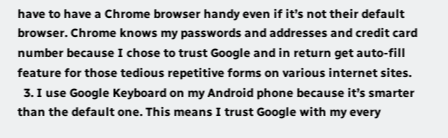have to have a Chrome browser handy even if it’s not their default browser. Chrome knows my passwords and addresses and credit card number because I chose to trust Google and in return get auto-fill feature for those tedious repetitive forms on various internet sites.
  3. I use Google Keyboard on my Android phone because it’s smarter than the default one. This means I trust Google with my every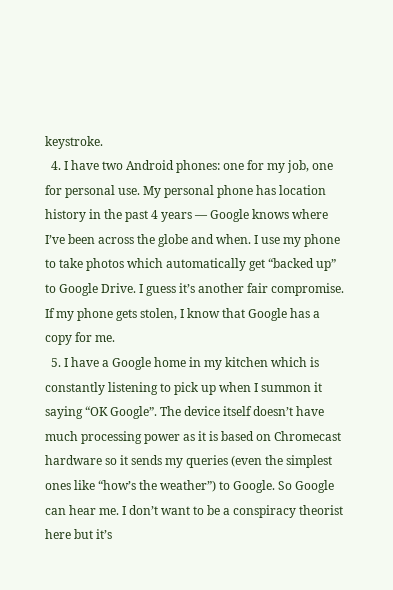keystroke.
  4. I have two Android phones: one for my job, one for personal use. My personal phone has location history in the past 4 years — Google knows where I’ve been across the globe and when. I use my phone to take photos which automatically get “backed up” to Google Drive. I guess it’s another fair compromise. If my phone gets stolen, I know that Google has a copy for me.
  5. I have a Google home in my kitchen which is constantly listening to pick up when I summon it saying “OK Google”. The device itself doesn’t have much processing power as it is based on Chromecast hardware so it sends my queries (even the simplest ones like “how’s the weather”) to Google. So Google can hear me. I don’t want to be a conspiracy theorist here but it’s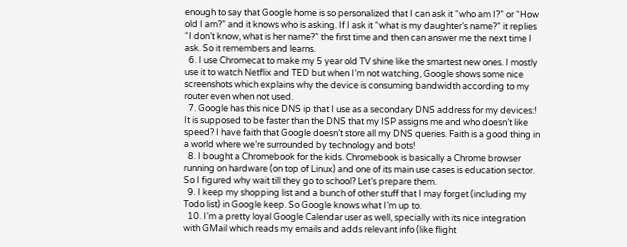enough to say that Google home is so personalized that I can ask it “who am I?” or “How old I am?” and it knows who is asking. If I ask it “what is my daughter’s name?” it replies “I don’t know, what is her name?” the first time and then can answer me the next time I ask. So it remembers and learns.
  6. I use Chromecat to make my 5 year old TV shine like the smartest new ones. I mostly use it to watch Netflix and TED but when I’m not watching, Google shows some nice screenshots which explains why the device is consuming bandwidth according to my router even when not used.
  7. Google has this nice DNS ip that I use as a secondary DNS address for my devices:! It is supposed to be faster than the DNS that my ISP assigns me and who doesn’t like speed? I have faith that Google doesn’t store all my DNS queries. Faith is a good thing in a world where we’re surrounded by technology and bots!
  8. I bought a Chromebook for the kids. Chromebook is basically a Chrome browser running on hardware (on top of Linux) and one of its main use cases is education sector. So I figured why wait till they go to school? Let’s prepare them.
  9. I keep my shopping list and a bunch of other stuff that I may forget (including my Todo list) in Google keep. So Google knows what I’m up to.
  10. I’m a pretty loyal Google Calendar user as well, specially with its nice integration with GMail which reads my emails and adds relevant info (like flight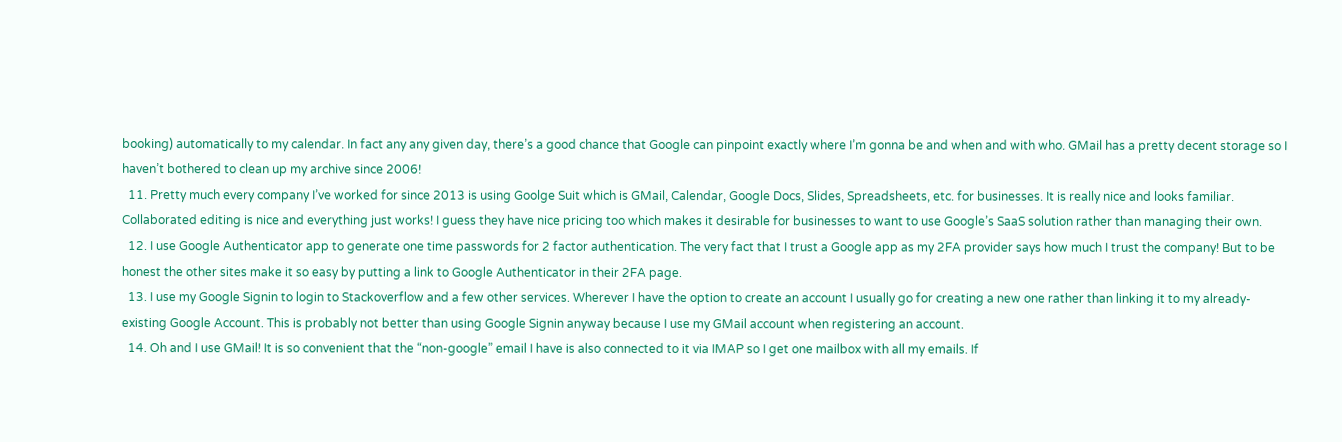booking) automatically to my calendar. In fact any any given day, there’s a good chance that Google can pinpoint exactly where I’m gonna be and when and with who. GMail has a pretty decent storage so I haven’t bothered to clean up my archive since 2006!
  11. Pretty much every company I’ve worked for since 2013 is using Goolge Suit which is GMail, Calendar, Google Docs, Slides, Spreadsheets, etc. for businesses. It is really nice and looks familiar. Collaborated editing is nice and everything just works! I guess they have nice pricing too which makes it desirable for businesses to want to use Google’s SaaS solution rather than managing their own.
  12. I use Google Authenticator app to generate one time passwords for 2 factor authentication. The very fact that I trust a Google app as my 2FA provider says how much I trust the company! But to be honest the other sites make it so easy by putting a link to Google Authenticator in their 2FA page.
  13. I use my Google Signin to login to Stackoverflow and a few other services. Wherever I have the option to create an account I usually go for creating a new one rather than linking it to my already-existing Google Account. This is probably not better than using Google Signin anyway because I use my GMail account when registering an account.
  14. Oh and I use GMail! It is so convenient that the “non-google” email I have is also connected to it via IMAP so I get one mailbox with all my emails. If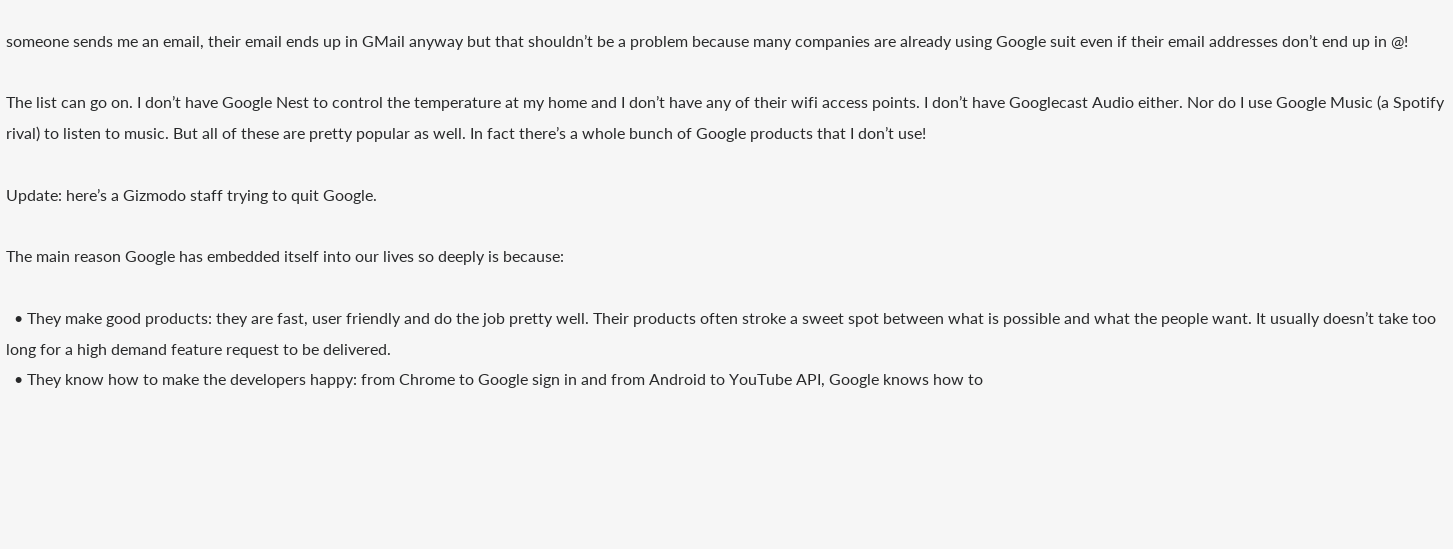someone sends me an email, their email ends up in GMail anyway but that shouldn’t be a problem because many companies are already using Google suit even if their email addresses don’t end up in @!

The list can go on. I don’t have Google Nest to control the temperature at my home and I don’t have any of their wifi access points. I don’t have Googlecast Audio either. Nor do I use Google Music (a Spotify rival) to listen to music. But all of these are pretty popular as well. In fact there’s a whole bunch of Google products that I don’t use!

Update: here’s a Gizmodo staff trying to quit Google.

The main reason Google has embedded itself into our lives so deeply is because:

  • They make good products: they are fast, user friendly and do the job pretty well. Their products often stroke a sweet spot between what is possible and what the people want. It usually doesn’t take too long for a high demand feature request to be delivered.
  • They know how to make the developers happy: from Chrome to Google sign in and from Android to YouTube API, Google knows how to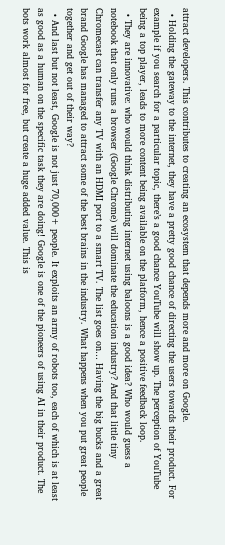attract developers. This contributes to creating an ecosystem that depends more and more on Google.
  • Holding the gateway to the internet, they have a pretty good chance of directing the users towards their product. For example if you search for a particular topic, there’s a good chance YouTube will show up. The perception of YouTube being a top player, leads to more content being available on the platform, hence a positive feedback loop.
  • They are innovative: who would think distributing internet using baloons is a good idea? Who would guess a notebook that only runs a browser (Google Chrome) will dominate the education industry? And that little tiny Chromecast can transfer any TV with an HDMI port to a smart TV. The list goes on… Having the big bucks and a great brand Google has managed to attract some of the best brains in the industry. What happens when you put great people together and get out of their way?
  • And last but not least, Google is not just 70,000+ people. It exploits an army of robots too, each of which is at least as good as a human on the specific task they are doing! Google is one of the pioneers of using AI in their product. The bots work almost for free, but create a huge added value. This is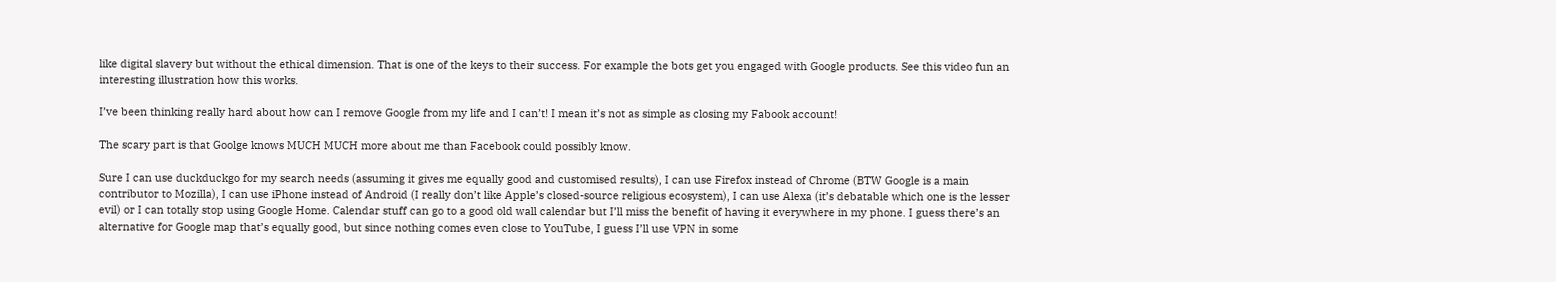like digital slavery but without the ethical dimension. That is one of the keys to their success. For example the bots get you engaged with Google products. See this video fun an interesting illustration how this works.

I’ve been thinking really hard about how can I remove Google from my life and I can’t! I mean it’s not as simple as closing my Fabook account!

The scary part is that Goolge knows MUCH MUCH more about me than Facebook could possibly know.

Sure I can use duckduckgo for my search needs (assuming it gives me equally good and customised results), I can use Firefox instead of Chrome (BTW Google is a main contributor to Mozilla), I can use iPhone instead of Android (I really don’t like Apple’s closed-source religious ecosystem), I can use Alexa (it’s debatable which one is the lesser evil) or I can totally stop using Google Home. Calendar stuff can go to a good old wall calendar but I’ll miss the benefit of having it everywhere in my phone. I guess there’s an alternative for Google map that’s equally good, but since nothing comes even close to YouTube, I guess I’ll use VPN in some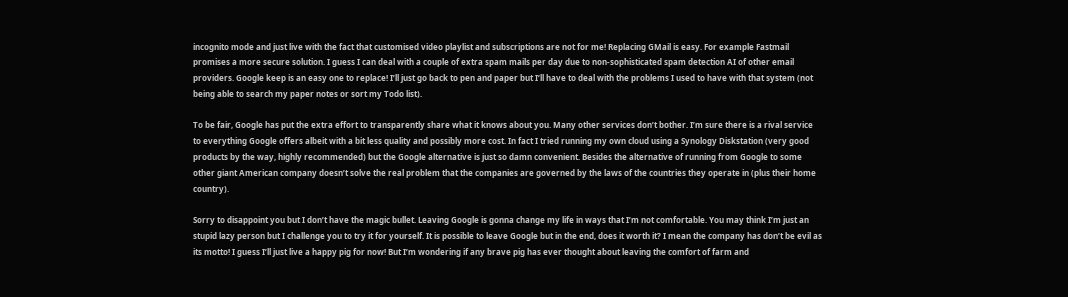incognito mode and just live with the fact that customised video playlist and subscriptions are not for me! Replacing GMail is easy. For example Fastmail promises a more secure solution. I guess I can deal with a couple of extra spam mails per day due to non-sophisticated spam detection AI of other email providers. Google keep is an easy one to replace! I’ll just go back to pen and paper but I’ll have to deal with the problems I used to have with that system (not being able to search my paper notes or sort my Todo list).

To be fair, Google has put the extra effort to transparently share what it knows about you. Many other services don’t bother. I’m sure there is a rival service to everything Google offers albeit with a bit less quality and possibly more cost. In fact I tried running my own cloud using a Synology Diskstation (very good products by the way, highly recommended) but the Google alternative is just so damn convenient. Besides the alternative of running from Google to some other giant American company doesn’t solve the real problem that the companies are governed by the laws of the countries they operate in (plus their home country).

Sorry to disappoint you but I don’t have the magic bullet. Leaving Google is gonna change my life in ways that I’m not comfortable. You may think I’m just an stupid lazy person but I challenge you to try it for yourself. It is possible to leave Google but in the end, does it worth it? I mean the company has don’t be evil as its motto! I guess I’ll just live a happy pig for now! But I’m wondering if any brave pig has ever thought about leaving the comfort of farm and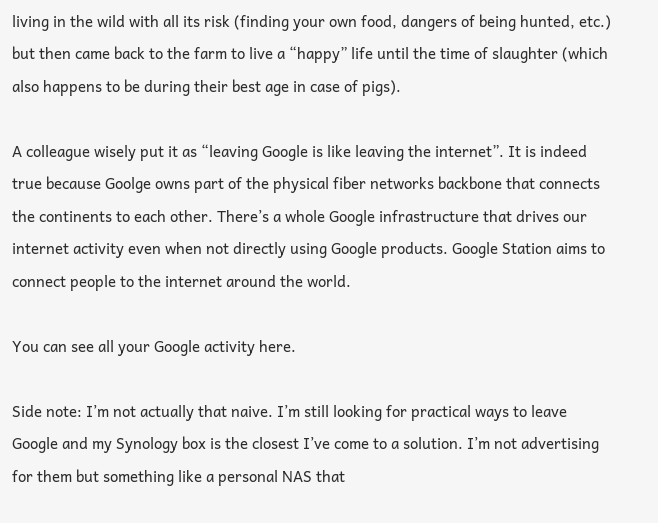living in the wild with all its risk (finding your own food, dangers of being hunted, etc.) but then came back to the farm to live a “happy” life until the time of slaughter (which also happens to be during their best age in case of pigs).

A colleague wisely put it as “leaving Google is like leaving the internet”. It is indeed true because Goolge owns part of the physical fiber networks backbone that connects the continents to each other. There’s a whole Google infrastructure that drives our internet activity even when not directly using Google products. Google Station aims to connect people to the internet around the world.

You can see all your Google activity here.

Side note: I’m not actually that naive. I’m still looking for practical ways to leave Google and my Synology box is the closest I’ve come to a solution. I’m not advertising for them but something like a personal NAS that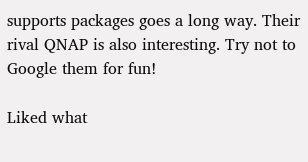supports packages goes a long way. Their rival QNAP is also interesting. Try not to Google them for fun!

Liked what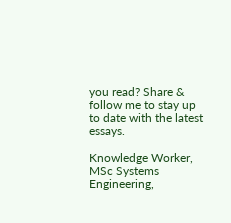you read? Share & follow me to stay up to date with the latest essays.

Knowledge Worker, MSc Systems Engineering,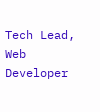Tech Lead, Web Developer